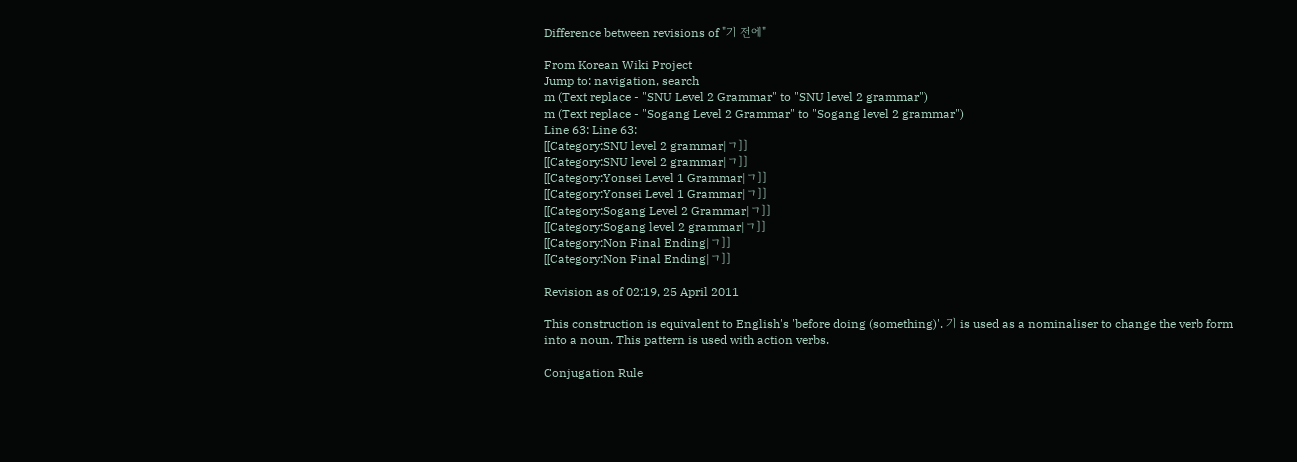Difference between revisions of "기 전에"

From Korean Wiki Project
Jump to: navigation, search
m (Text replace - "SNU Level 2 Grammar" to "SNU level 2 grammar")
m (Text replace - "Sogang Level 2 Grammar" to "Sogang level 2 grammar")
Line 63: Line 63:
[[Category:SNU level 2 grammar|ㄱ]]
[[Category:SNU level 2 grammar|ㄱ]]
[[Category:Yonsei Level 1 Grammar|ㄱ]]
[[Category:Yonsei Level 1 Grammar|ㄱ]]
[[Category:Sogang Level 2 Grammar|ㄱ]]
[[Category:Sogang level 2 grammar|ㄱ]]
[[Category:Non Final Ending|ㄱ]]
[[Category:Non Final Ending|ㄱ]]

Revision as of 02:19, 25 April 2011

This construction is equivalent to English's 'before doing (something)'. 기 is used as a nominaliser to change the verb form into a noun. This pattern is used with action verbs.

Conjugation Rule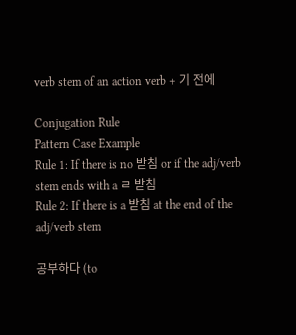verb stem of an action verb + 기 전에

Conjugation Rule
Pattern Case Example
Rule 1: If there is no 받침 or if the adj/verb stem ends with a ㄹ 받침
Rule 2: If there is a 받침 at the end of the adj/verb stem

공부하다 (to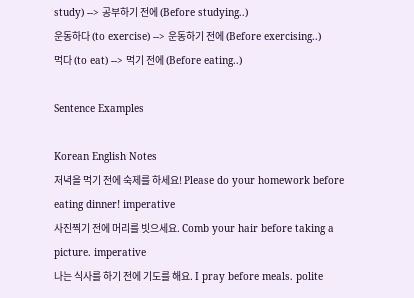study) --> 공부하기 전에 (Before studying..)
운동하다 (to exercise) --> 운동하기 전에 (Before exercising..)
먹다 (to eat) --> 먹기 전에 (Before eating..)

Sentence Examples

Korean English Notes
저녁을 먹기 전에 숙제를 하세요! Please do your homework before eating dinner! imperative
사진찍기 전에 머리를 빗으세요. Comb your hair before taking a picture. imperative
나는 식사를 하기 전에 기도를 해요. I pray before meals. polite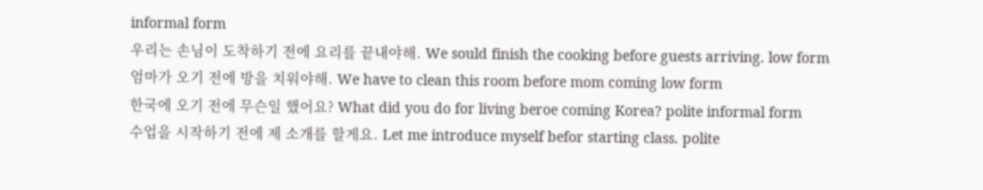informal form
우리는 손님이 도착하기 전에 요리를 끝내야해. We sould finish the cooking before guests arriving. low form
엄마가 오기 전에 방을 치워야해. We have to clean this room before mom coming low form
한국에 오기 전에 무슨일 했어요? What did you do for living beroe coming Korea? polite informal form
수업을 시작하기 전에 제 소개를 할게요. Let me introduce myself befor starting class. polite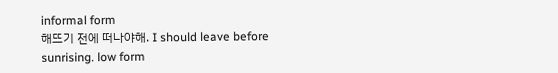informal form
해뜨기 전에 떠나야해. I should leave before sunrising. low form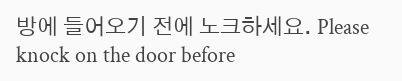방에 들어오기 전에 노크하세요. Please knock on the door before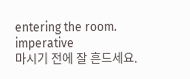entering the room. imperative
마시기 전에 잘 흔드세요.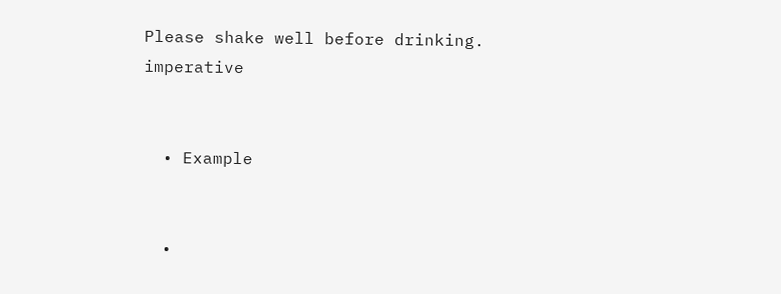Please shake well before drinking. imperative


  • Example


  •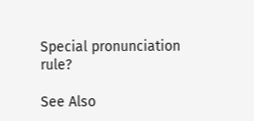Special pronunciation rule?

See Also